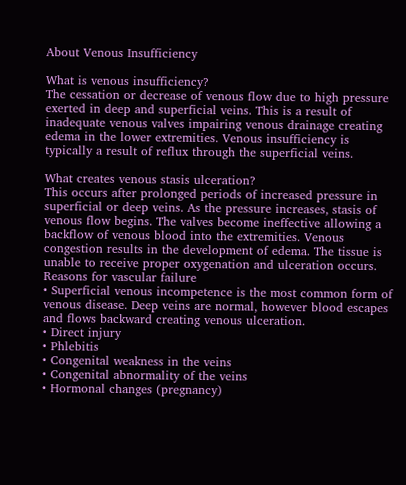About Venous Insufficiency

What is venous insufficiency?
The cessation or decrease of venous flow due to high pressure exerted in deep and superficial veins. This is a result of inadequate venous valves impairing venous drainage creating edema in the lower extremities. Venous insufficiency is typically a result of reflux through the superficial veins.

What creates venous stasis ulceration?
This occurs after prolonged periods of increased pressure in superficial or deep veins. As the pressure increases, stasis of venous flow begins. The valves become ineffective allowing a backflow of venous blood into the extremities. Venous congestion results in the development of edema. The tissue is unable to receive proper oxygenation and ulceration occurs.
Reasons for vascular failure
• Superficial venous incompetence is the most common form of venous disease. Deep veins are normal, however blood escapes and flows backward creating venous ulceration.
• Direct injury
• Phlebitis
• Congenital weakness in the veins
• Congenital abnormality of the veins
• Hormonal changes (pregnancy)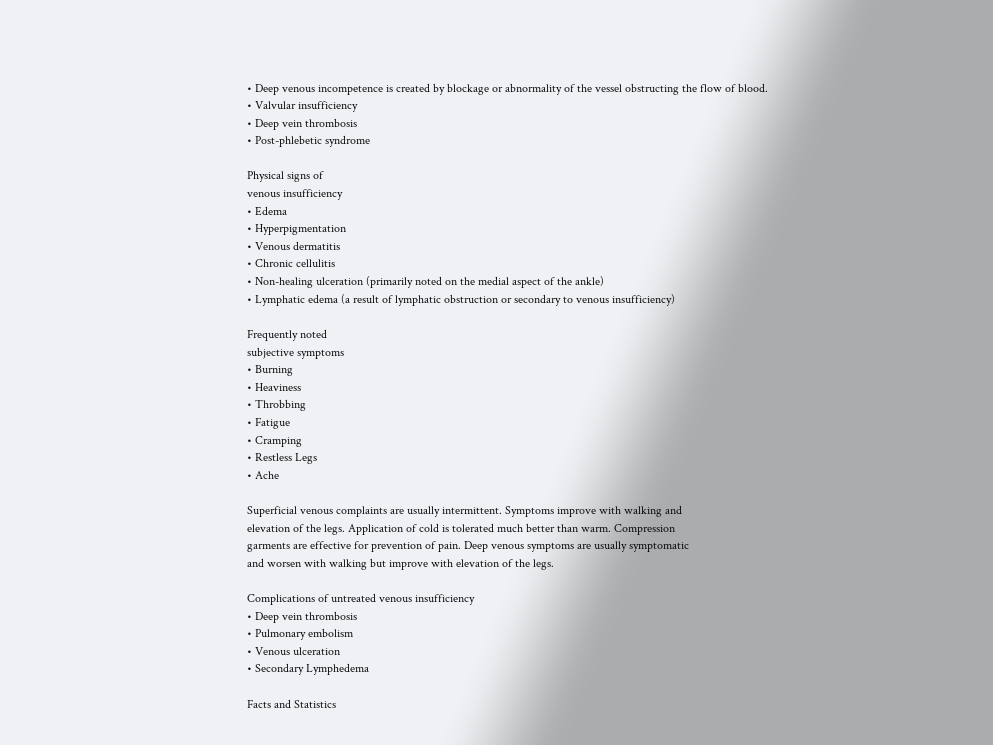• Deep venous incompetence is created by blockage or abnormality of the vessel obstructing the flow of blood.
• Valvular insufficiency
• Deep vein thrombosis
• Post-phlebetic syndrome

Physical signs of
venous insufficiency
• Edema
• Hyperpigmentation
• Venous dermatitis
• Chronic cellulitis
• Non-healing ulceration (primarily noted on the medial aspect of the ankle)
• Lymphatic edema (a result of lymphatic obstruction or secondary to venous insufficiency)

Frequently noted
subjective symptoms
• Burning
• Heaviness
• Throbbing
• Fatigue
• Cramping
• Restless Legs
• Ache

Superficial venous complaints are usually intermittent. Symptoms improve with walking and
elevation of the legs. Application of cold is tolerated much better than warm. Compression
garments are effective for prevention of pain. Deep venous symptoms are usually symptomatic
and worsen with walking but improve with elevation of the legs.

Complications of untreated venous insufficiency
• Deep vein thrombosis
• Pulmonary embolism
• Venous ulceration
• Secondary Lymphedema

Facts and Statistics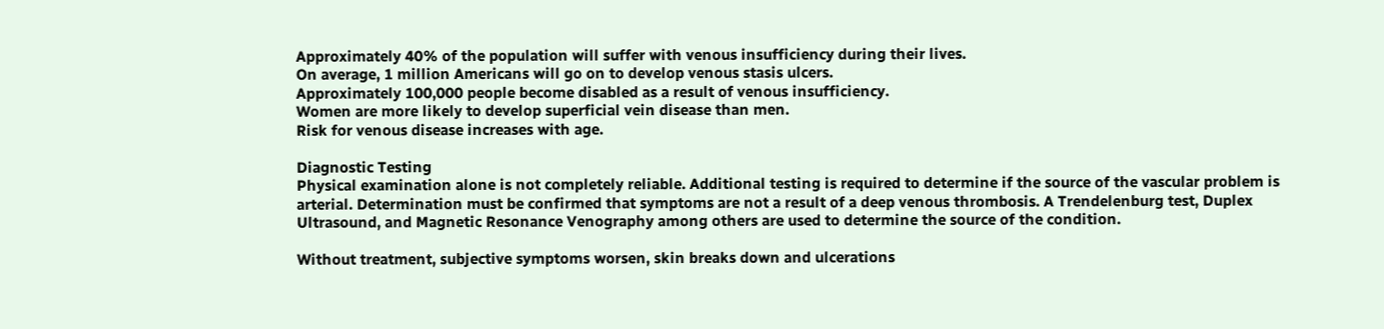Approximately 40% of the population will suffer with venous insufficiency during their lives.
On average, 1 million Americans will go on to develop venous stasis ulcers.
Approximately 100,000 people become disabled as a result of venous insufficiency.
Women are more likely to develop superficial vein disease than men.
Risk for venous disease increases with age.

Diagnostic Testing
Physical examination alone is not completely reliable. Additional testing is required to determine if the source of the vascular problem is arterial. Determination must be confirmed that symptoms are not a result of a deep venous thrombosis. A Trendelenburg test, Duplex Ultrasound, and Magnetic Resonance Venography among others are used to determine the source of the condition.

Without treatment, subjective symptoms worsen, skin breaks down and ulcerations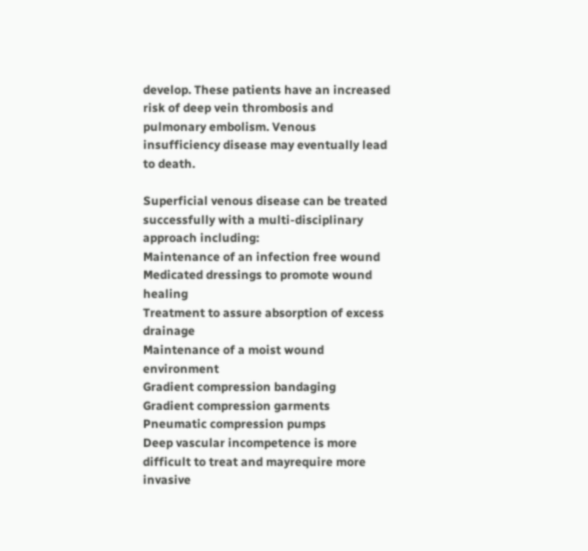develop. These patients have an increased risk of deep vein thrombosis and pulmonary embolism. Venous insufficiency disease may eventually lead to death.

Superficial venous disease can be treated successfully with a multi-disciplinary approach including:
Maintenance of an infection free wound
Medicated dressings to promote wound healing
Treatment to assure absorption of excess drainage
Maintenance of a moist wound environment
Gradient compression bandaging
Gradient compression garments
Pneumatic compression pumps
Deep vascular incompetence is more difficult to treat and mayrequire more invasive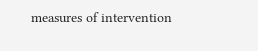measures of intervention